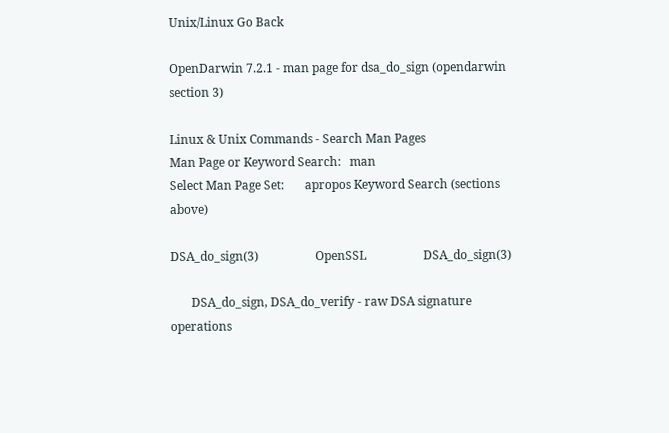Unix/Linux Go Back

OpenDarwin 7.2.1 - man page for dsa_do_sign (opendarwin section 3)

Linux & Unix Commands - Search Man Pages
Man Page or Keyword Search:   man
Select Man Page Set:       apropos Keyword Search (sections above)

DSA_do_sign(3)                   OpenSSL                   DSA_do_sign(3)

       DSA_do_sign, DSA_do_verify - raw DSA signature operations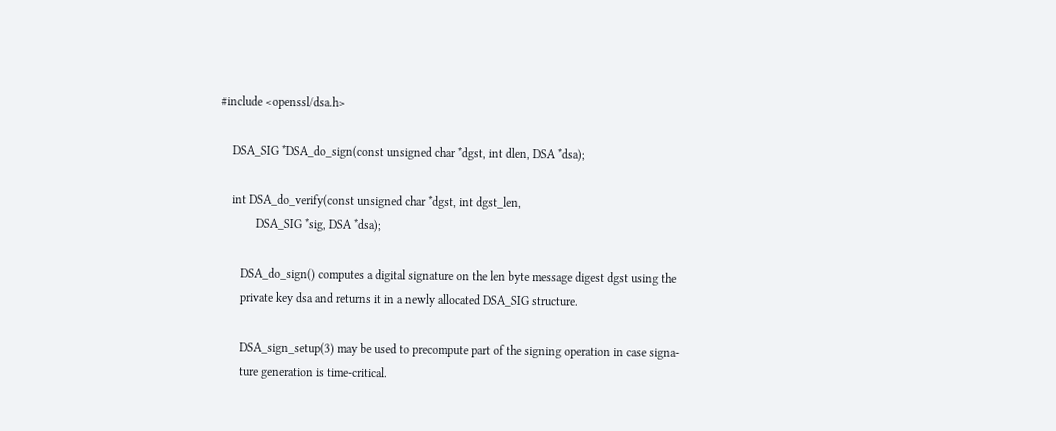#include <openssl/dsa.h>

    DSA_SIG *DSA_do_sign(const unsigned char *dgst, int dlen, DSA *dsa);

    int DSA_do_verify(const unsigned char *dgst, int dgst_len,
            DSA_SIG *sig, DSA *dsa);

       DSA_do_sign() computes a digital signature on the len byte message digest dgst using the
       private key dsa and returns it in a newly allocated DSA_SIG structure.

       DSA_sign_setup(3) may be used to precompute part of the signing operation in case signa-
       ture generation is time-critical.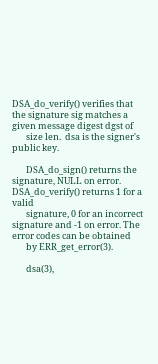DSA_do_verify() verifies that the signature sig matches a given message digest dgst of
       size len.  dsa is the signer's public key.

       DSA_do_sign() returns the signature, NULL on error.  DSA_do_verify() returns 1 for a valid
       signature, 0 for an incorrect signature and -1 on error. The error codes can be obtained
       by ERR_get_error(3).

       dsa(3),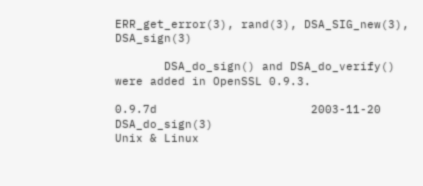ERR_get_error(3), rand(3), DSA_SIG_new(3), DSA_sign(3)

       DSA_do_sign() and DSA_do_verify() were added in OpenSSL 0.9.3.

0.9.7d                      2003-11-20                 DSA_do_sign(3)
Unix & Linux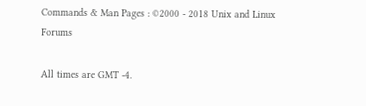Commands & Man Pages : ©2000 - 2018 Unix and Linux Forums

All times are GMT -4.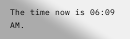The time now is 06:09 AM.